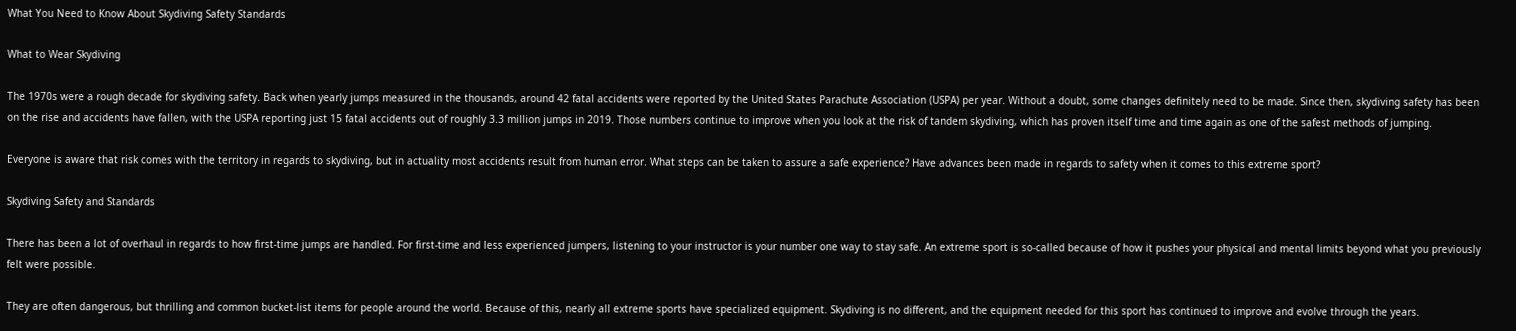What You Need to Know About Skydiving Safety Standards

What to Wear Skydiving

The 1970s were a rough decade for skydiving safety. Back when yearly jumps measured in the thousands, around 42 fatal accidents were reported by the United States Parachute Association (USPA) per year. Without a doubt, some changes definitely need to be made. Since then, skydiving safety has been on the rise and accidents have fallen, with the USPA reporting just 15 fatal accidents out of roughly 3.3 million jumps in 2019. Those numbers continue to improve when you look at the risk of tandem skydiving, which has proven itself time and time again as one of the safest methods of jumping.

Everyone is aware that risk comes with the territory in regards to skydiving, but in actuality most accidents result from human error. What steps can be taken to assure a safe experience? Have advances been made in regards to safety when it comes to this extreme sport?

Skydiving Safety and Standards

There has been a lot of overhaul in regards to how first-time jumps are handled. For first-time and less experienced jumpers, listening to your instructor is your number one way to stay safe. An extreme sport is so-called because of how it pushes your physical and mental limits beyond what you previously felt were possible.

They are often dangerous, but thrilling and common bucket-list items for people around the world. Because of this, nearly all extreme sports have specialized equipment. Skydiving is no different, and the equipment needed for this sport has continued to improve and evolve through the years.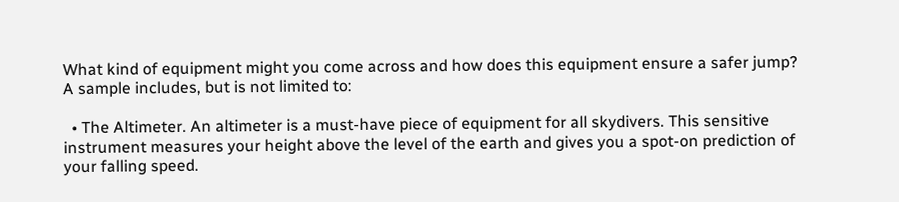What kind of equipment might you come across and how does this equipment ensure a safer jump? A sample includes, but is not limited to:

  • The Altimeter. An altimeter is a must-have piece of equipment for all skydivers. This sensitive instrument measures your height above the level of the earth and gives you a spot-on prediction of your falling speed.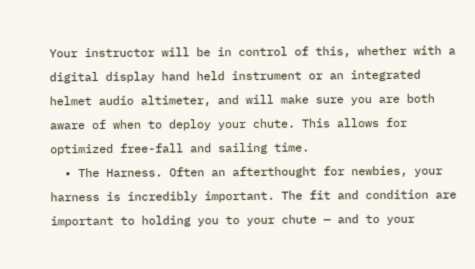Your instructor will be in control of this, whether with a digital display hand held instrument or an integrated helmet audio altimeter, and will make sure you are both aware of when to deploy your chute. This allows for optimized free-fall and sailing time.
  • The Harness. Often an afterthought for newbies, your harness is incredibly important. The fit and condition are important to holding you to your chute — and to your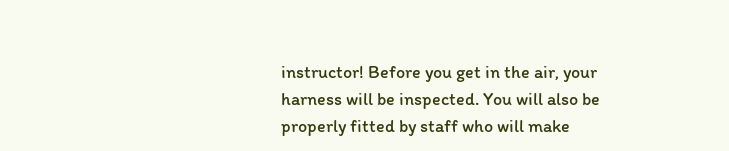instructor! Before you get in the air, your harness will be inspected. You will also be properly fitted by staff who will make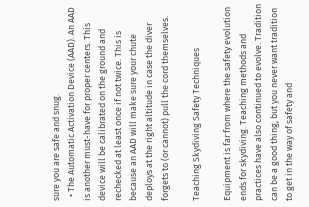sure you are safe and snug.
  • The Automatic Activation Device (AAD). An AAD is another must-have for proper centers. This device will be calibrated on the ground and rechecked at least once if not twice. This is because an AAD will make sure your chute deploys at the right altitude in case the diver forgets to (or cannot) pull the cord themselves.

Teaching Skydiving Safety Techniques

Equipment is far from where the safety evolution ends for skydiving. Teaching methods and practices have also continued to evolve. Tradition can be a good thing, but you never want tradition to get in the way of safety and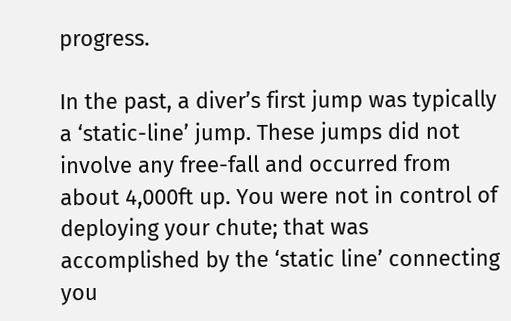progress.

In the past, a diver’s first jump was typically a ‘static-line’ jump. These jumps did not involve any free-fall and occurred from about 4,000ft up. You were not in control of deploying your chute; that was accomplished by the ‘static line’ connecting you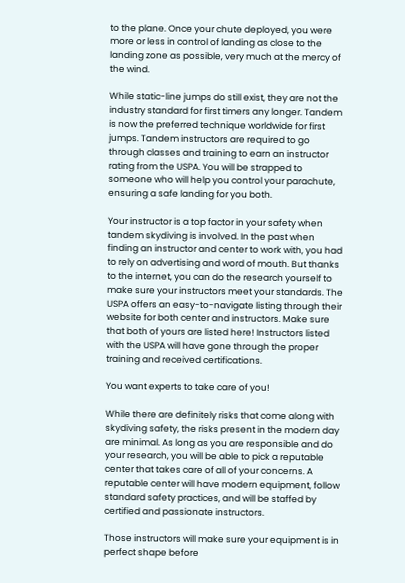to the plane. Once your chute deployed, you were more or less in control of landing as close to the landing zone as possible, very much at the mercy of the wind.

While static-line jumps do still exist, they are not the industry standard for first timers any longer. Tandem is now the preferred technique worldwide for first jumps. Tandem instructors are required to go through classes and training to earn an instructor rating from the USPA. You will be strapped to someone who will help you control your parachute, ensuring a safe landing for you both.

Your instructor is a top factor in your safety when tandem skydiving is involved. In the past when finding an instructor and center to work with, you had to rely on advertising and word of mouth. But thanks to the internet, you can do the research yourself to make sure your instructors meet your standards. The USPA offers an easy-to-navigate listing through their website for both center and instructors. Make sure that both of yours are listed here! Instructors listed with the USPA will have gone through the proper training and received certifications.

You want experts to take care of you!

While there are definitely risks that come along with skydiving safety, the risks present in the modern day are minimal. As long as you are responsible and do your research, you will be able to pick a reputable center that takes care of all of your concerns. A reputable center will have modern equipment, follow standard safety practices, and will be staffed by certified and passionate instructors.

Those instructors will make sure your equipment is in perfect shape before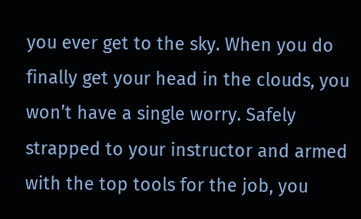you ever get to the sky. When you do finally get your head in the clouds, you won’t have a single worry. Safely strapped to your instructor and armed with the top tools for the job, you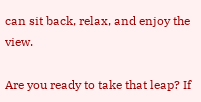can sit back, relax, and enjoy the view.

Are you ready to take that leap? If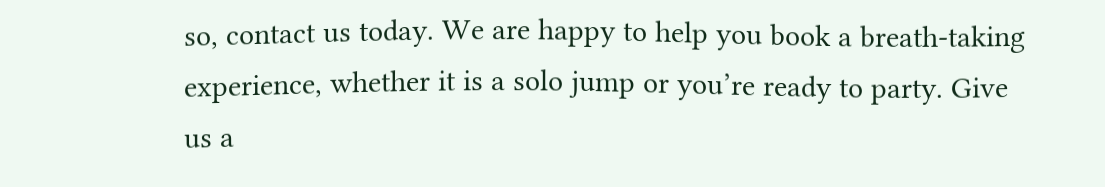so, contact us today. We are happy to help you book a breath-taking experience, whether it is a solo jump or you’re ready to party. Give us a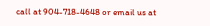call at 904-718-4648 or email us at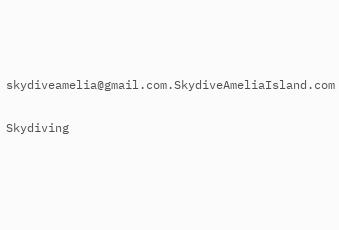skydiveamelia@gmail.com.SkydiveAmeliaIsland.com

Skydiving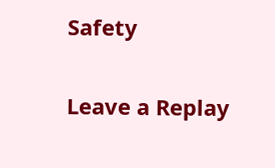Safety

Leave a Replay